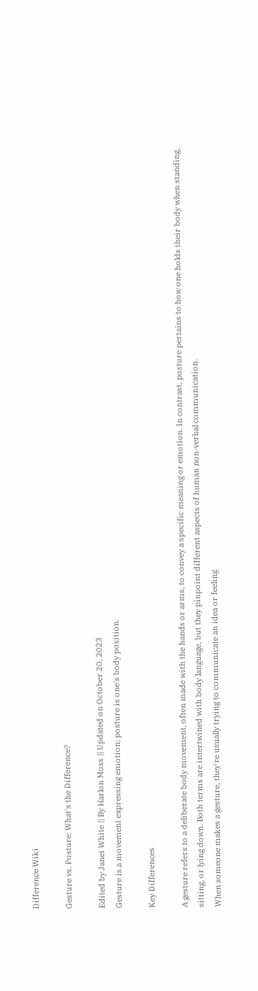Difference Wiki

Gesture vs. Posture: What's the Difference?

Edited by Janet White || By Harlon Moss || Updated on October 20, 2023
Gesture is a movement expressing emotion; posture is one's body position.

Key Differences

A gesture refers to a deliberate body movement, often made with the hands or arms, to convey a specific meaning or emotion. In contrast, posture pertains to how one holds their body when standing, sitting, or lying down. Both terms are intertwined with body language, but they pinpoint different aspects of human non-verbal communication.
When someone makes a gesture, they're usually trying to communicate an idea or feeling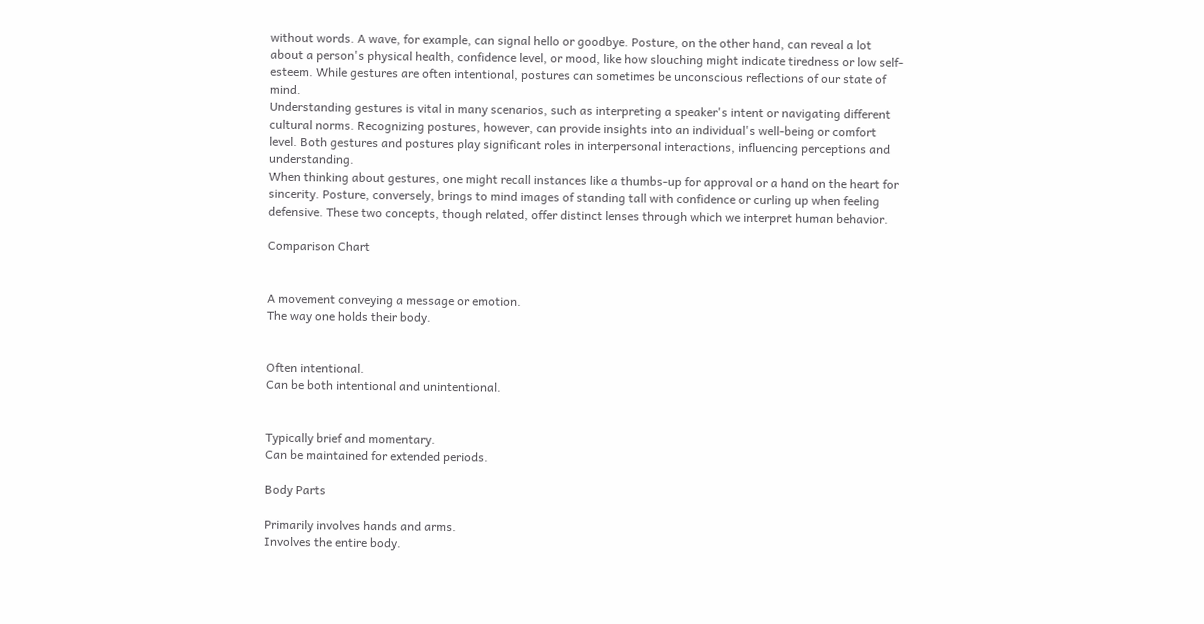without words. A wave, for example, can signal hello or goodbye. Posture, on the other hand, can reveal a lot about a person's physical health, confidence level, or mood, like how slouching might indicate tiredness or low self-esteem. While gestures are often intentional, postures can sometimes be unconscious reflections of our state of mind.
Understanding gestures is vital in many scenarios, such as interpreting a speaker's intent or navigating different cultural norms. Recognizing postures, however, can provide insights into an individual's well-being or comfort level. Both gestures and postures play significant roles in interpersonal interactions, influencing perceptions and understanding.
When thinking about gestures, one might recall instances like a thumbs-up for approval or a hand on the heart for sincerity. Posture, conversely, brings to mind images of standing tall with confidence or curling up when feeling defensive. These two concepts, though related, offer distinct lenses through which we interpret human behavior.

Comparison Chart


A movement conveying a message or emotion.
The way one holds their body.


Often intentional.
Can be both intentional and unintentional.


Typically brief and momentary.
Can be maintained for extended periods.

Body Parts

Primarily involves hands and arms.
Involves the entire body.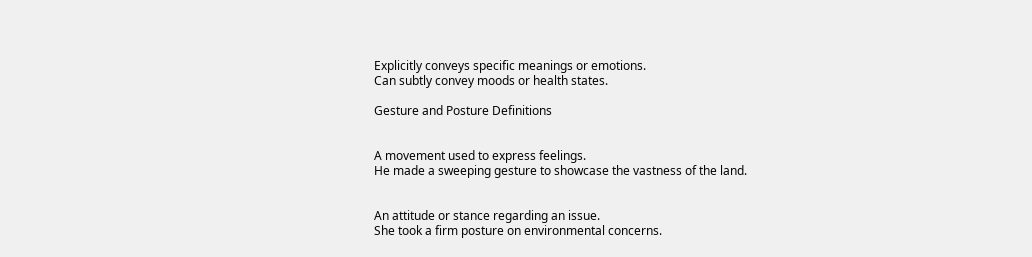Explicitly conveys specific meanings or emotions.
Can subtly convey moods or health states.

Gesture and Posture Definitions


A movement used to express feelings.
He made a sweeping gesture to showcase the vastness of the land.


An attitude or stance regarding an issue.
She took a firm posture on environmental concerns.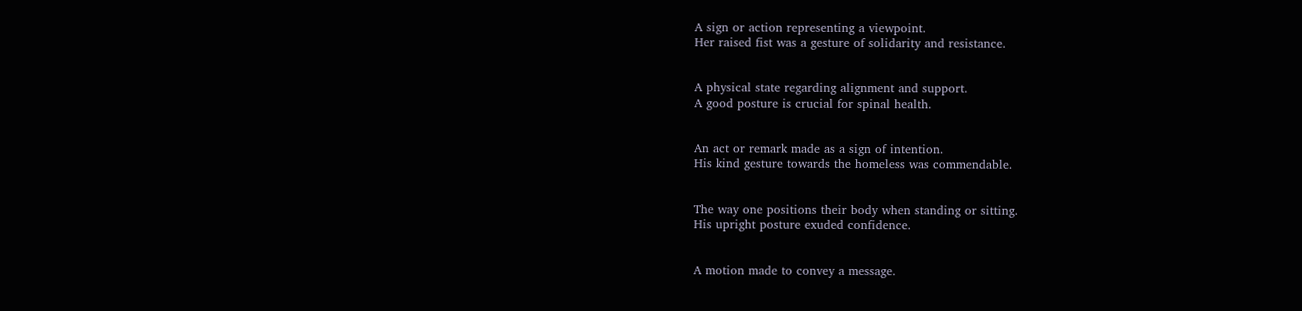A sign or action representing a viewpoint.
Her raised fist was a gesture of solidarity and resistance.


A physical state regarding alignment and support.
A good posture is crucial for spinal health.


An act or remark made as a sign of intention.
His kind gesture towards the homeless was commendable.


The way one positions their body when standing or sitting.
His upright posture exuded confidence.


A motion made to convey a message.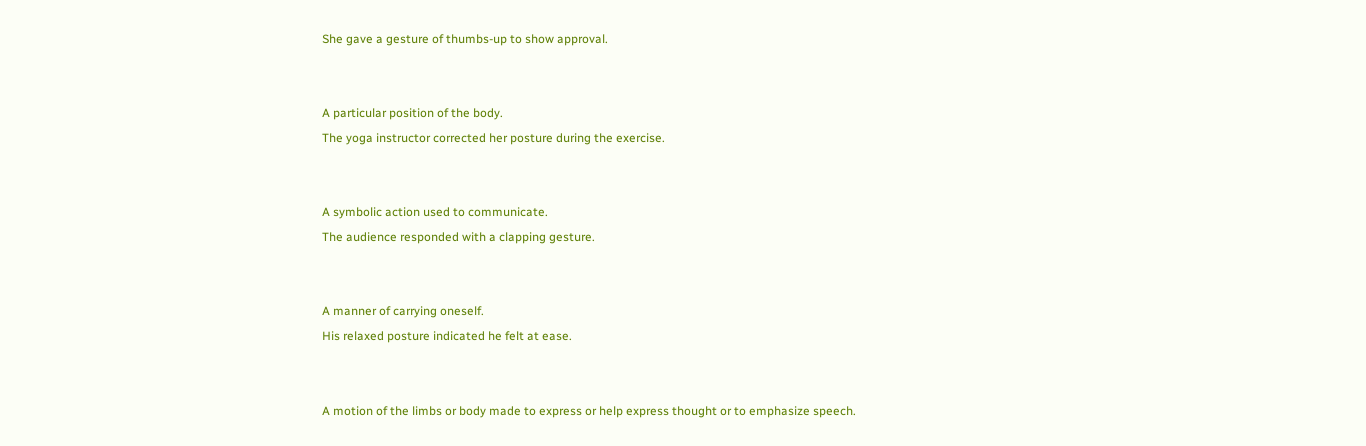She gave a gesture of thumbs-up to show approval.


A particular position of the body.
The yoga instructor corrected her posture during the exercise.


A symbolic action used to communicate.
The audience responded with a clapping gesture.


A manner of carrying oneself.
His relaxed posture indicated he felt at ease.


A motion of the limbs or body made to express or help express thought or to emphasize speech.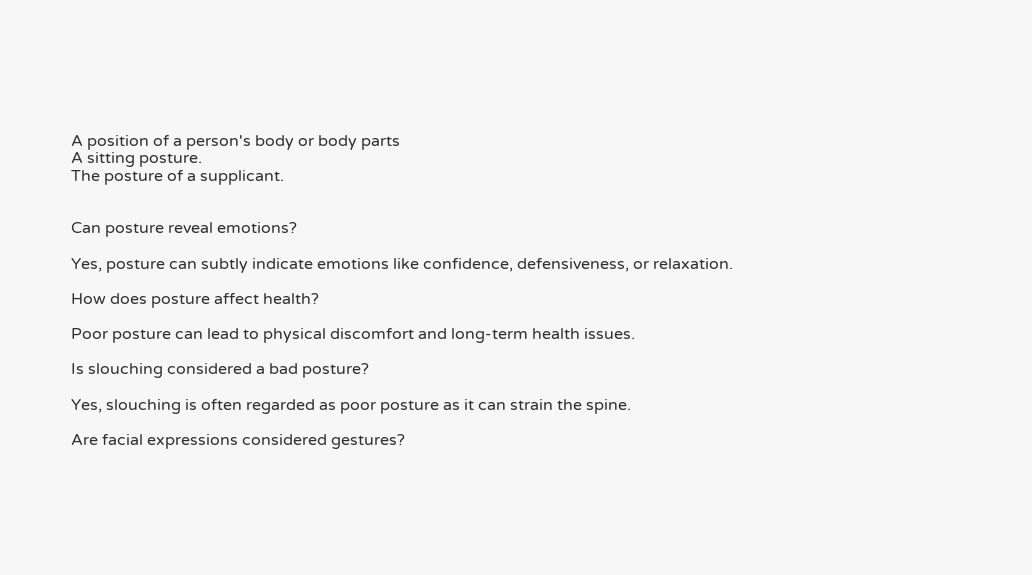A position of a person's body or body parts
A sitting posture.
The posture of a supplicant.


Can posture reveal emotions?

Yes, posture can subtly indicate emotions like confidence, defensiveness, or relaxation.

How does posture affect health?

Poor posture can lead to physical discomfort and long-term health issues.

Is slouching considered a bad posture?

Yes, slouching is often regarded as poor posture as it can strain the spine.

Are facial expressions considered gestures?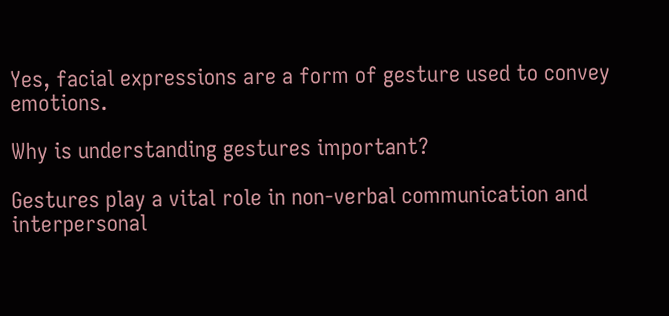Yes, facial expressions are a form of gesture used to convey emotions.

Why is understanding gestures important?

Gestures play a vital role in non-verbal communication and interpersonal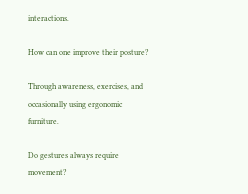interactions.

How can one improve their posture?

Through awareness, exercises, and occasionally using ergonomic furniture.

Do gestures always require movement?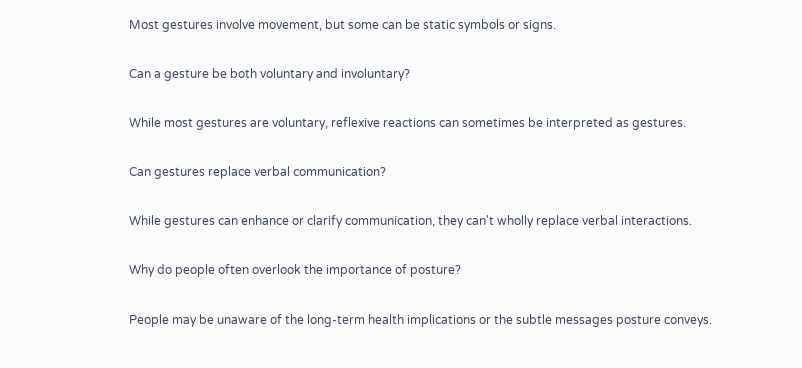Most gestures involve movement, but some can be static symbols or signs.

Can a gesture be both voluntary and involuntary?

While most gestures are voluntary, reflexive reactions can sometimes be interpreted as gestures.

Can gestures replace verbal communication?

While gestures can enhance or clarify communication, they can't wholly replace verbal interactions.

Why do people often overlook the importance of posture?

People may be unaware of the long-term health implications or the subtle messages posture conveys.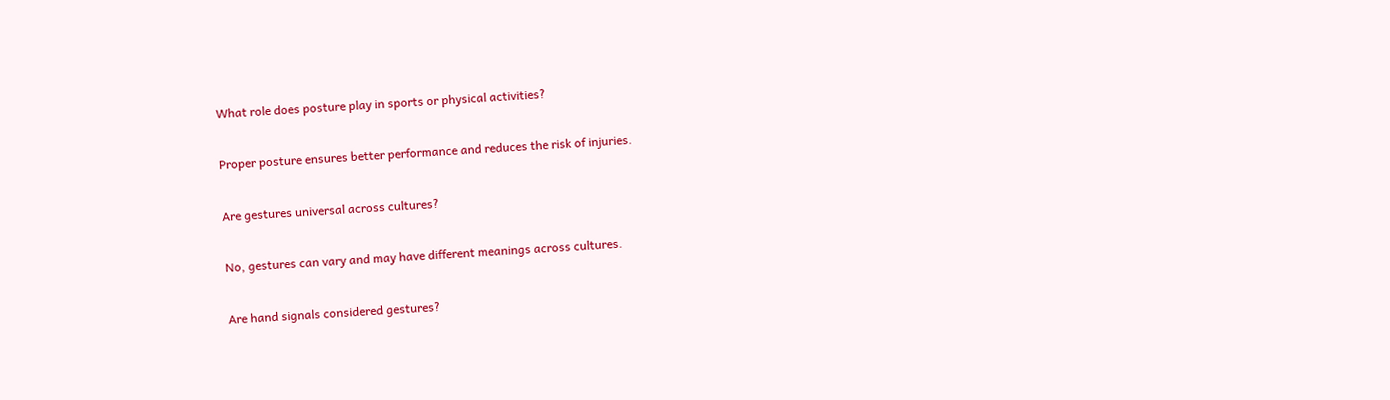What role does posture play in sports or physical activities?

Proper posture ensures better performance and reduces the risk of injuries.

Are gestures universal across cultures?

No, gestures can vary and may have different meanings across cultures.

Are hand signals considered gestures?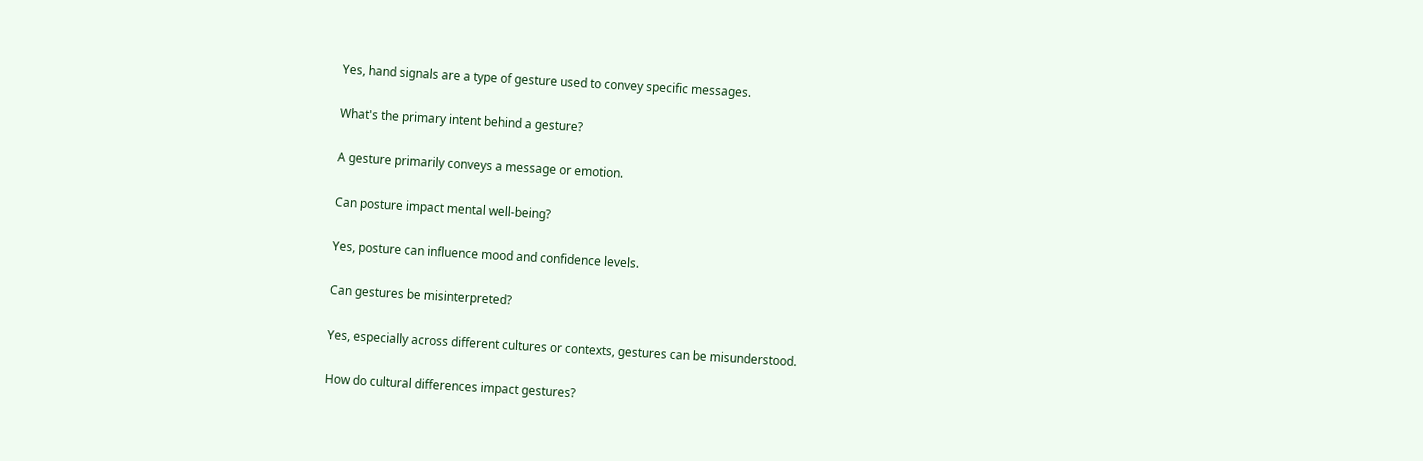Yes, hand signals are a type of gesture used to convey specific messages.

What's the primary intent behind a gesture?

A gesture primarily conveys a message or emotion.

Can posture impact mental well-being?

Yes, posture can influence mood and confidence levels.

Can gestures be misinterpreted?

Yes, especially across different cultures or contexts, gestures can be misunderstood.

How do cultural differences impact gestures?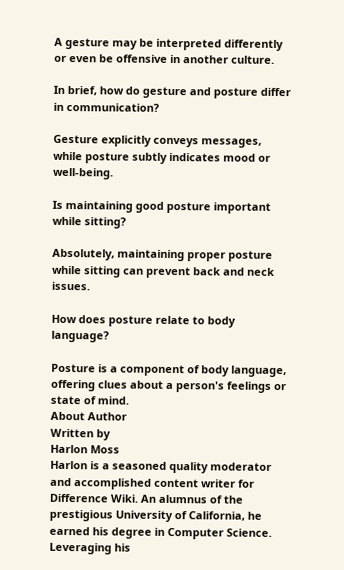A gesture may be interpreted differently or even be offensive in another culture.

In brief, how do gesture and posture differ in communication?

Gesture explicitly conveys messages, while posture subtly indicates mood or well-being.

Is maintaining good posture important while sitting?

Absolutely, maintaining proper posture while sitting can prevent back and neck issues.

How does posture relate to body language?

Posture is a component of body language, offering clues about a person's feelings or state of mind.
About Author
Written by
Harlon Moss
Harlon is a seasoned quality moderator and accomplished content writer for Difference Wiki. An alumnus of the prestigious University of California, he earned his degree in Computer Science. Leveraging his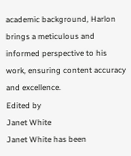academic background, Harlon brings a meticulous and informed perspective to his work, ensuring content accuracy and excellence.
Edited by
Janet White
Janet White has been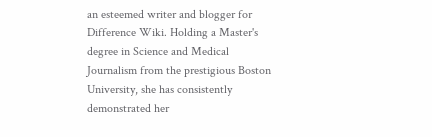an esteemed writer and blogger for Difference Wiki. Holding a Master's degree in Science and Medical Journalism from the prestigious Boston University, she has consistently demonstrated her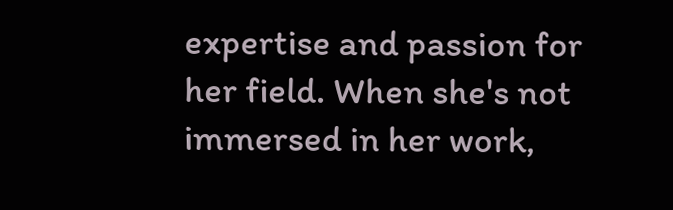expertise and passion for her field. When she's not immersed in her work,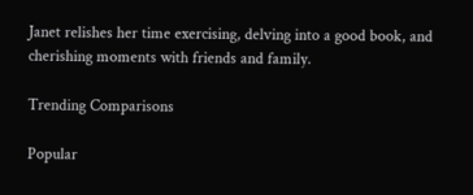Janet relishes her time exercising, delving into a good book, and cherishing moments with friends and family.

Trending Comparisons

Popular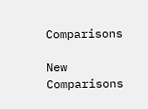Comparisons

New Comparisons